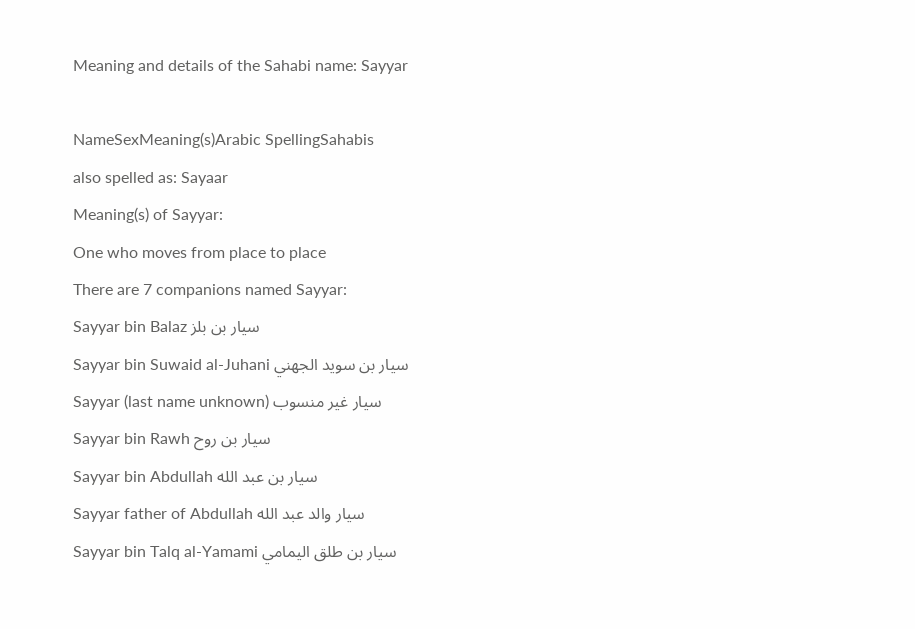Meaning and details of the Sahabi name: Sayyar

NameSexMeaning(s)Arabic SpellingSahabis
also spelled as: Sayaar
Meaning(s) of Sayyar:
One who moves from place to place
There are 7 companions named Sayyar:
Sayyar bin Balaz سيار بن بلز
Sayyar bin Suwaid al-Juhani سيار بن سويد الجهني
Sayyar (last name unknown) سيار غير منسوب
Sayyar bin Rawh سيار بن روح
Sayyar bin Abdullah سيار بن عبد الله
Sayyar father of Abdullah سيار والد عبد الله
Sayyar bin Talq al-Yamami سيار بن طلق اليمامي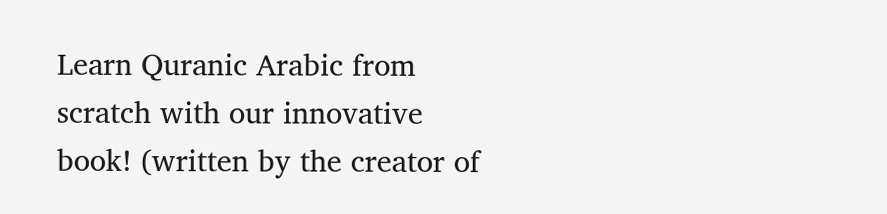Learn Quranic Arabic from scratch with our innovative book! (written by the creator of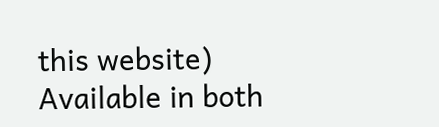this website)
Available in both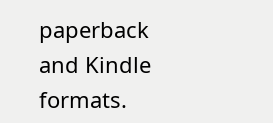paperback and Kindle formats.